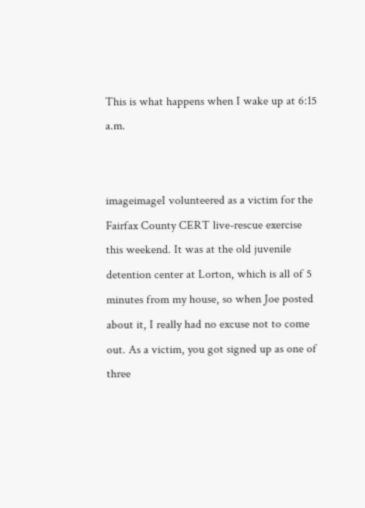This is what happens when I wake up at 6:15 a.m.


imageimageI volunteered as a victim for the Fairfax County CERT live-rescue exercise this weekend. It was at the old juvenile detention center at Lorton, which is all of 5 minutes from my house, so when Joe posted about it, I really had no excuse not to come out. As a victim, you got signed up as one of three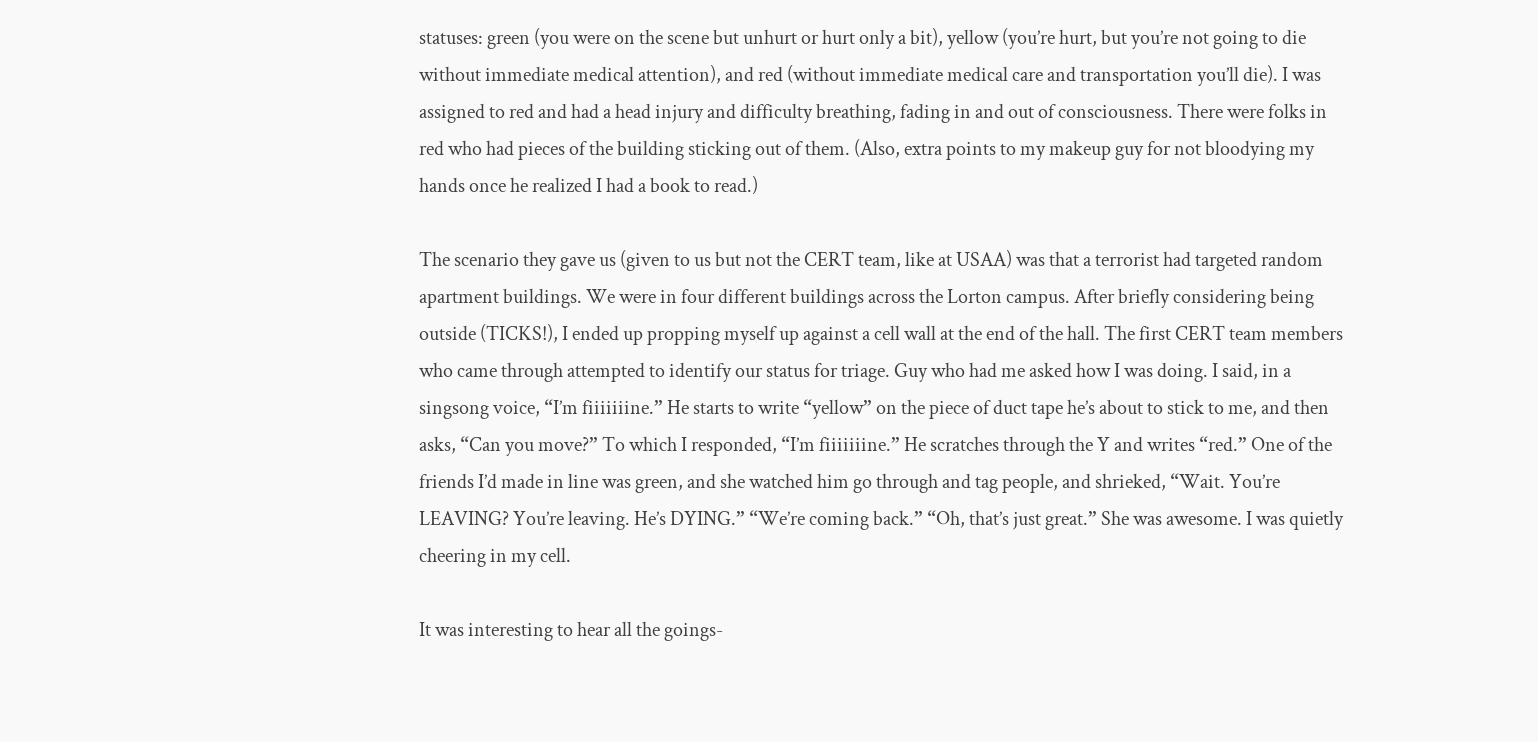statuses: green (you were on the scene but unhurt or hurt only a bit), yellow (you’re hurt, but you’re not going to die without immediate medical attention), and red (without immediate medical care and transportation you’ll die). I was assigned to red and had a head injury and difficulty breathing, fading in and out of consciousness. There were folks in red who had pieces of the building sticking out of them. (Also, extra points to my makeup guy for not bloodying my hands once he realized I had a book to read.)

The scenario they gave us (given to us but not the CERT team, like at USAA) was that a terrorist had targeted random apartment buildings. We were in four different buildings across the Lorton campus. After briefly considering being outside (TICKS!), I ended up propping myself up against a cell wall at the end of the hall. The first CERT team members who came through attempted to identify our status for triage. Guy who had me asked how I was doing. I said, in a singsong voice, “I’m fiiiiiiine.” He starts to write “yellow” on the piece of duct tape he’s about to stick to me, and then asks, “Can you move?” To which I responded, “I’m fiiiiiiine.” He scratches through the Y and writes “red.” One of the friends I’d made in line was green, and she watched him go through and tag people, and shrieked, “Wait. You’re LEAVING? You’re leaving. He’s DYING.” “We’re coming back.” “Oh, that’s just great.” She was awesome. I was quietly cheering in my cell.

It was interesting to hear all the goings-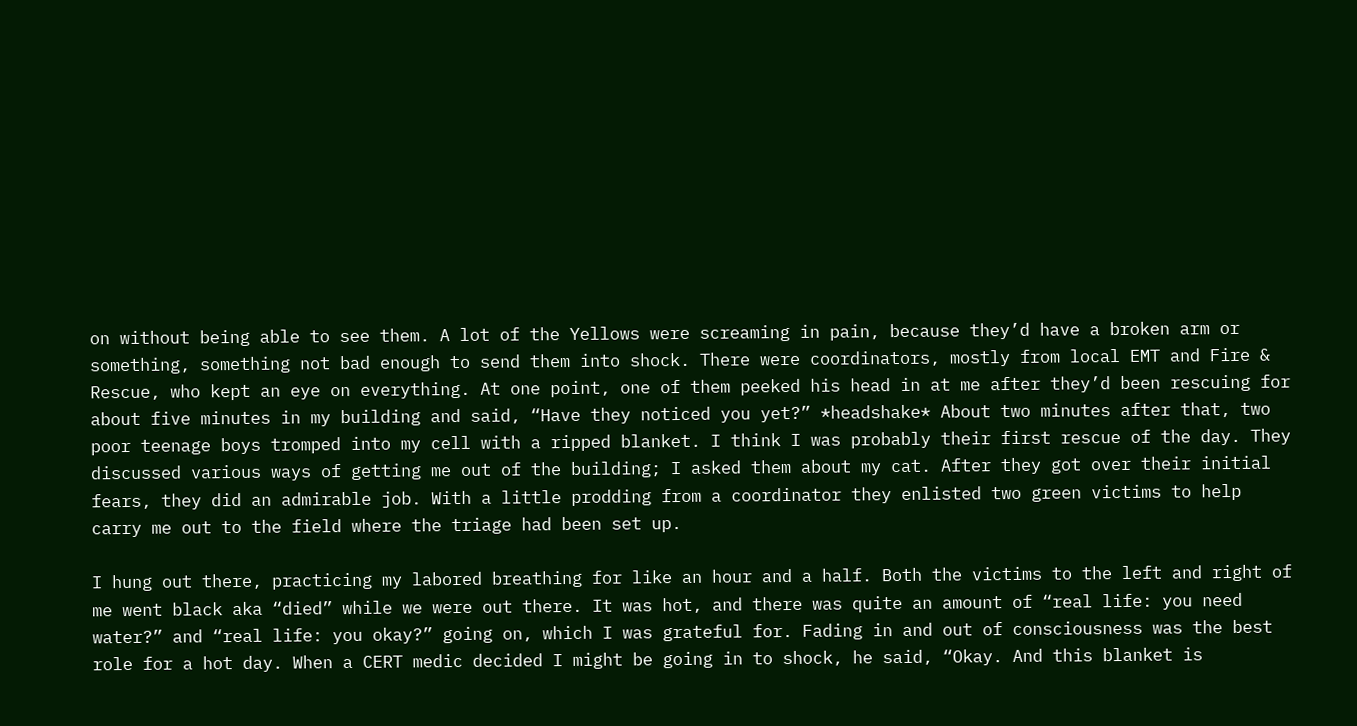on without being able to see them. A lot of the Yellows were screaming in pain, because they’d have a broken arm or something, something not bad enough to send them into shock. There were coordinators, mostly from local EMT and Fire & Rescue, who kept an eye on everything. At one point, one of them peeked his head in at me after they’d been rescuing for about five minutes in my building and said, “Have they noticed you yet?” *headshake* About two minutes after that, two poor teenage boys tromped into my cell with a ripped blanket. I think I was probably their first rescue of the day. They discussed various ways of getting me out of the building; I asked them about my cat. After they got over their initial fears, they did an admirable job. With a little prodding from a coordinator they enlisted two green victims to help carry me out to the field where the triage had been set up.

I hung out there, practicing my labored breathing for like an hour and a half. Both the victims to the left and right of me went black aka “died” while we were out there. It was hot, and there was quite an amount of “real life: you need water?” and “real life: you okay?” going on, which I was grateful for. Fading in and out of consciousness was the best role for a hot day. When a CERT medic decided I might be going in to shock, he said, “Okay. And this blanket is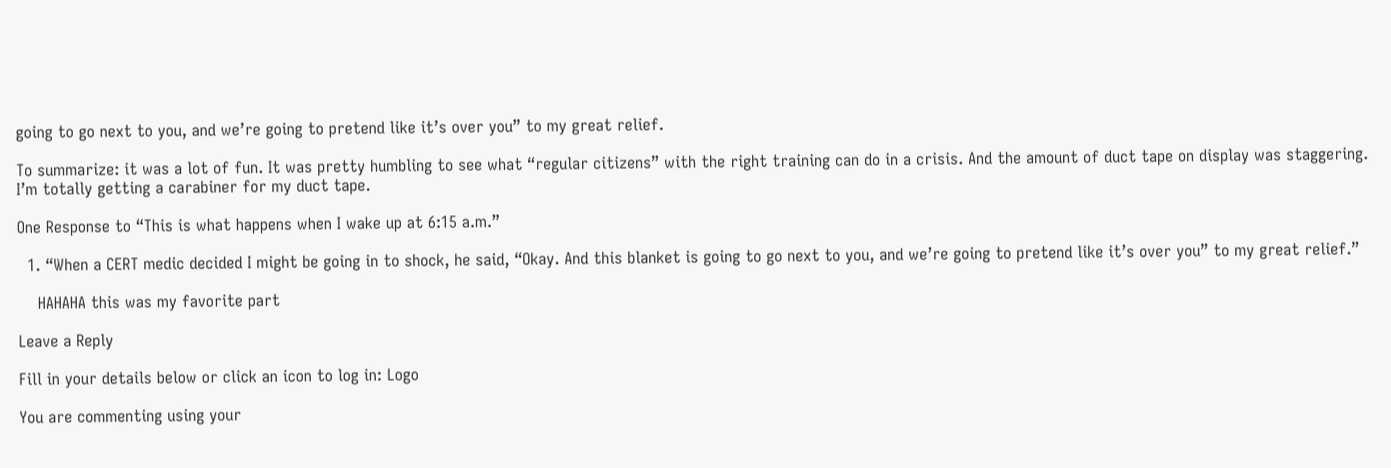going to go next to you, and we’re going to pretend like it’s over you” to my great relief.

To summarize: it was a lot of fun. It was pretty humbling to see what “regular citizens” with the right training can do in a crisis. And the amount of duct tape on display was staggering. I’m totally getting a carabiner for my duct tape.

One Response to “This is what happens when I wake up at 6:15 a.m.”

  1. “When a CERT medic decided I might be going in to shock, he said, “Okay. And this blanket is going to go next to you, and we’re going to pretend like it’s over you” to my great relief.”

    HAHAHA this was my favorite part

Leave a Reply

Fill in your details below or click an icon to log in: Logo

You are commenting using your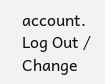account. Log Out / Change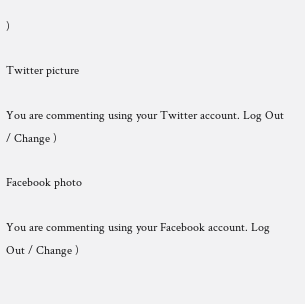)

Twitter picture

You are commenting using your Twitter account. Log Out / Change )

Facebook photo

You are commenting using your Facebook account. Log Out / Change )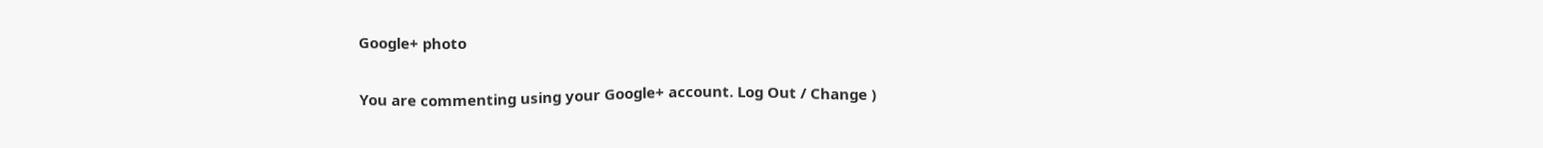Google+ photo

You are commenting using your Google+ account. Log Out / Change )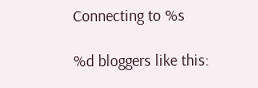Connecting to %s

%d bloggers like this: